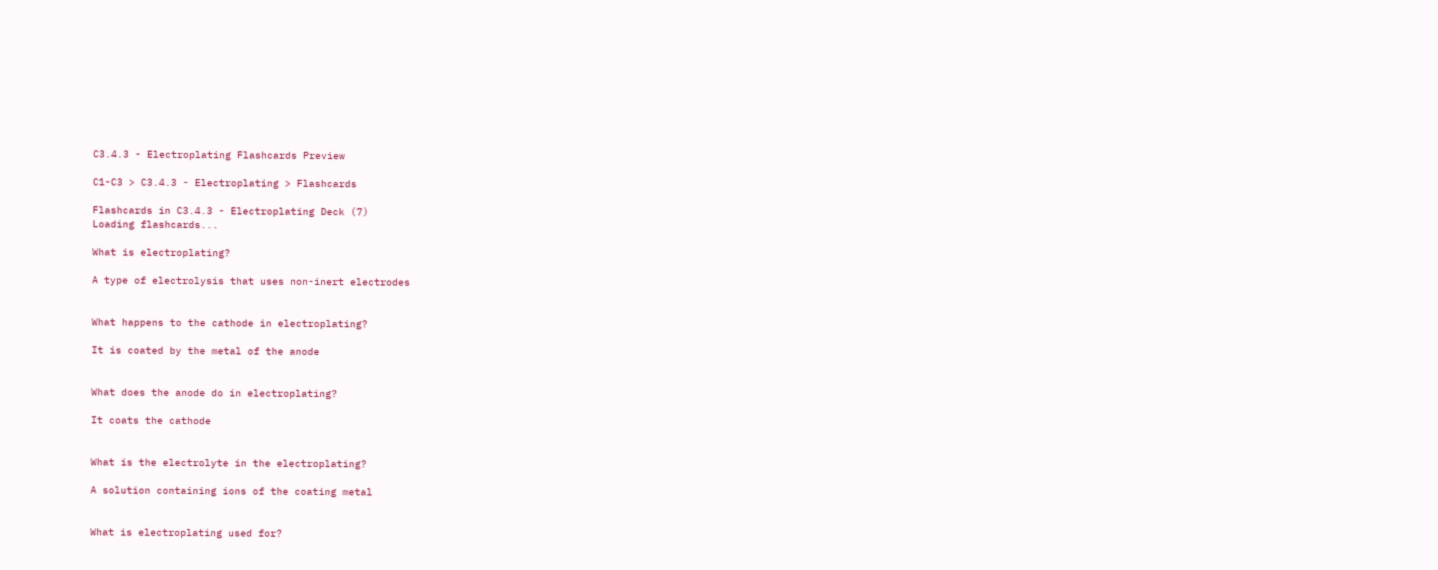C3.4.3 - Electroplating Flashcards Preview

C1-C3 > C3.4.3 - Electroplating > Flashcards

Flashcards in C3.4.3 - Electroplating Deck (7)
Loading flashcards...

What is electroplating?

A type of electrolysis that uses non-inert electrodes


What happens to the cathode in electroplating?

It is coated by the metal of the anode


What does the anode do in electroplating?

It coats the cathode


What is the electrolyte in the electroplating?

A solution containing ions of the coating metal


What is electroplating used for?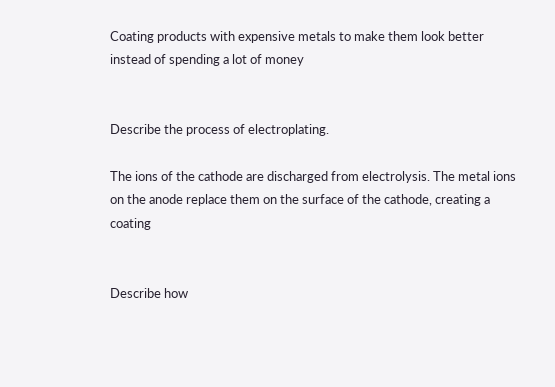Coating products with expensive metals to make them look better instead of spending a lot of money


Describe the process of electroplating.

The ions of the cathode are discharged from electrolysis. The metal ions on the anode replace them on the surface of the cathode, creating a coating


Describe how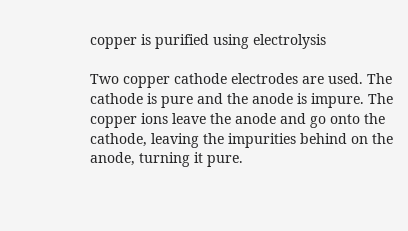copper is purified using electrolysis

Two copper cathode electrodes are used. The cathode is pure and the anode is impure. The copper ions leave the anode and go onto the cathode, leaving the impurities behind on the anode, turning it pure.